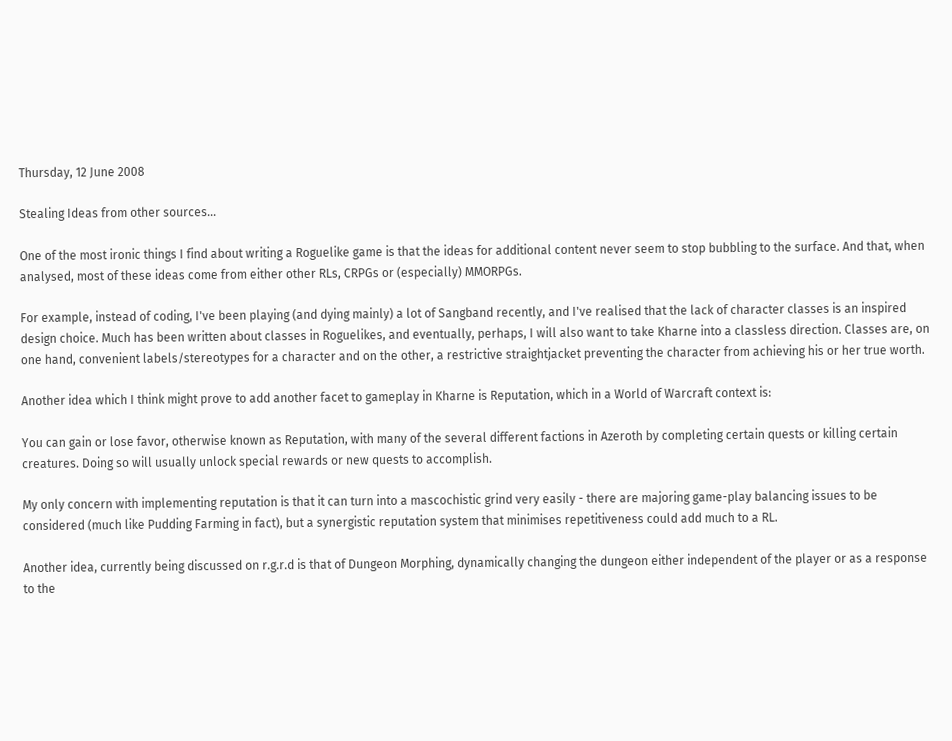Thursday, 12 June 2008

Stealing Ideas from other sources...

One of the most ironic things I find about writing a Roguelike game is that the ideas for additional content never seem to stop bubbling to the surface. And that, when analysed, most of these ideas come from either other RLs, CRPGs or (especially) MMORPGs.

For example, instead of coding, I've been playing (and dying mainly) a lot of Sangband recently, and I've realised that the lack of character classes is an inspired design choice. Much has been written about classes in Roguelikes, and eventually, perhaps, I will also want to take Kharne into a classless direction. Classes are, on one hand, convenient labels/stereotypes for a character and on the other, a restrictive straightjacket preventing the character from achieving his or her true worth.

Another idea which I think might prove to add another facet to gameplay in Kharne is Reputation, which in a World of Warcraft context is:

You can gain or lose favor, otherwise known as Reputation, with many of the several different factions in Azeroth by completing certain quests or killing certain creatures. Doing so will usually unlock special rewards or new quests to accomplish.

My only concern with implementing reputation is that it can turn into a mascochistic grind very easily - there are majoring game-play balancing issues to be considered (much like Pudding Farming in fact), but a synergistic reputation system that minimises repetitiveness could add much to a RL.

Another idea, currently being discussed on r.g.r.d is that of Dungeon Morphing, dynamically changing the dungeon either independent of the player or as a response to the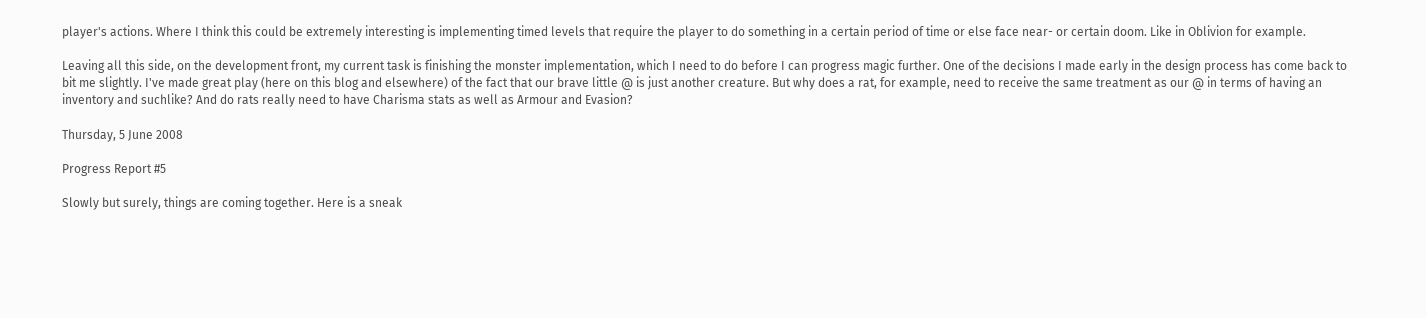player's actions. Where I think this could be extremely interesting is implementing timed levels that require the player to do something in a certain period of time or else face near- or certain doom. Like in Oblivion for example.

Leaving all this side, on the development front, my current task is finishing the monster implementation, which I need to do before I can progress magic further. One of the decisions I made early in the design process has come back to bit me slightly. I've made great play (here on this blog and elsewhere) of the fact that our brave little @ is just another creature. But why does a rat, for example, need to receive the same treatment as our @ in terms of having an inventory and suchlike? And do rats really need to have Charisma stats as well as Armour and Evasion?

Thursday, 5 June 2008

Progress Report #5

Slowly but surely, things are coming together. Here is a sneak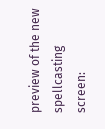preview of the new spellcasting screen: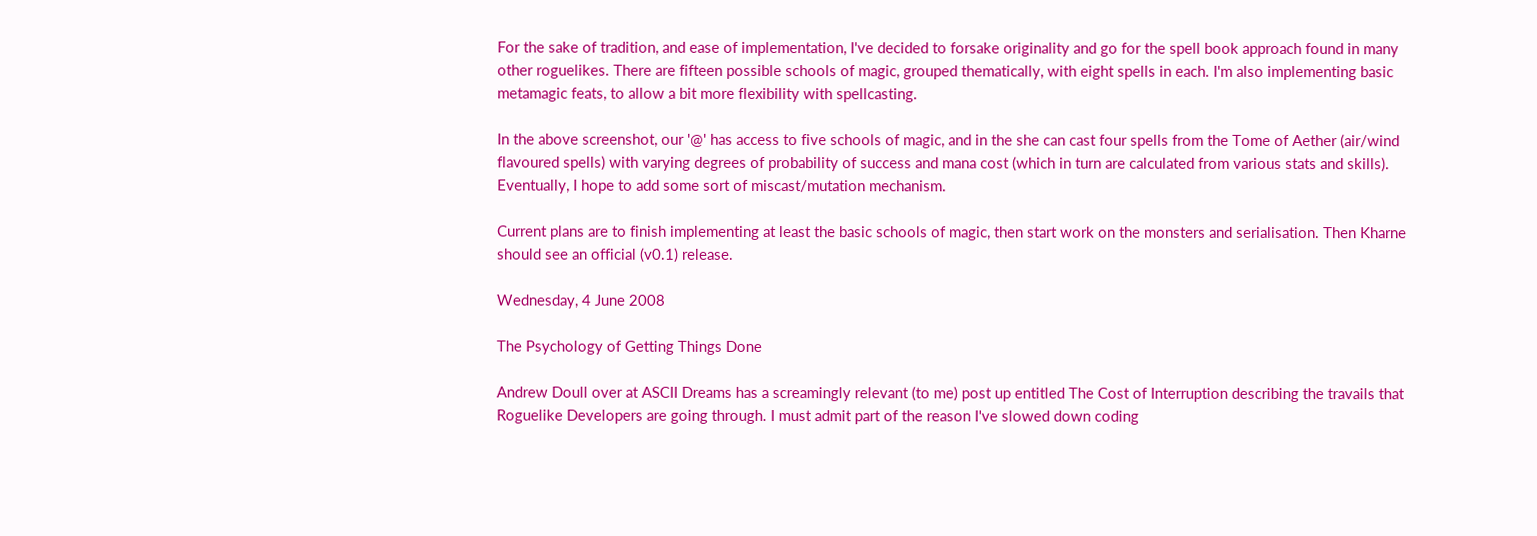For the sake of tradition, and ease of implementation, I've decided to forsake originality and go for the spell book approach found in many other roguelikes. There are fifteen possible schools of magic, grouped thematically, with eight spells in each. I'm also implementing basic metamagic feats, to allow a bit more flexibility with spellcasting.

In the above screenshot, our '@' has access to five schools of magic, and in the she can cast four spells from the Tome of Aether (air/wind flavoured spells) with varying degrees of probability of success and mana cost (which in turn are calculated from various stats and skills). Eventually, I hope to add some sort of miscast/mutation mechanism.

Current plans are to finish implementing at least the basic schools of magic, then start work on the monsters and serialisation. Then Kharne should see an official (v0.1) release.

Wednesday, 4 June 2008

The Psychology of Getting Things Done

Andrew Doull over at ASCII Dreams has a screamingly relevant (to me) post up entitled The Cost of Interruption describing the travails that Roguelike Developers are going through. I must admit part of the reason I've slowed down coding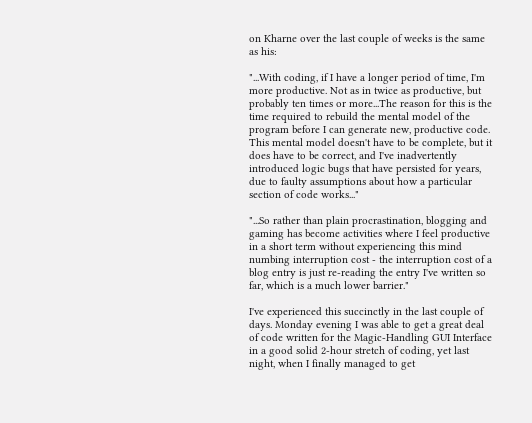on Kharne over the last couple of weeks is the same as his:

"...With coding, if I have a longer period of time, I'm more productive. Not as in twice as productive, but probably ten times or more...The reason for this is the time required to rebuild the mental model of the program before I can generate new, productive code. This mental model doesn't have to be complete, but it does have to be correct, and I've inadvertently introduced logic bugs that have persisted for years, due to faulty assumptions about how a particular section of code works..."

"...So rather than plain procrastination, blogging and gaming has become activities where I feel productive in a short term without experiencing this mind numbing interruption cost - the interruption cost of a blog entry is just re-reading the entry I've written so far, which is a much lower barrier."

I've experienced this succinctly in the last couple of days. Monday evening I was able to get a great deal of code written for the Magic-Handling GUI Interface in a good solid 2-hour stretch of coding, yet last night, when I finally managed to get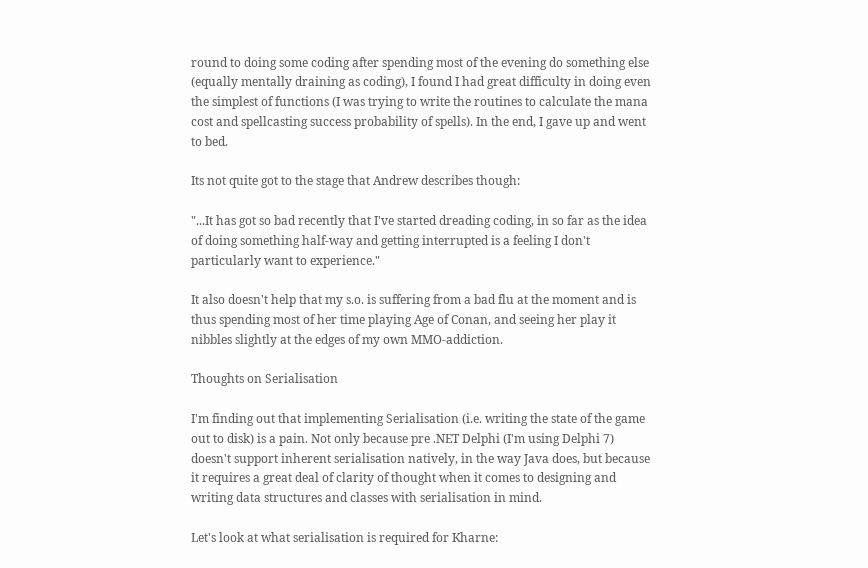round to doing some coding after spending most of the evening do something else (equally mentally draining as coding), I found I had great difficulty in doing even the simplest of functions (I was trying to write the routines to calculate the mana cost and spellcasting success probability of spells). In the end, I gave up and went to bed.

Its not quite got to the stage that Andrew describes though:

"...It has got so bad recently that I've started dreading coding, in so far as the idea of doing something half-way and getting interrupted is a feeling I don't particularly want to experience."

It also doesn't help that my s.o. is suffering from a bad flu at the moment and is thus spending most of her time playing Age of Conan, and seeing her play it nibbles slightly at the edges of my own MMO-addiction.

Thoughts on Serialisation

I'm finding out that implementing Serialisation (i.e. writing the state of the game out to disk) is a pain. Not only because pre .NET Delphi (I'm using Delphi 7) doesn't support inherent serialisation natively, in the way Java does, but because it requires a great deal of clarity of thought when it comes to designing and writing data structures and classes with serialisation in mind.

Let's look at what serialisation is required for Kharne: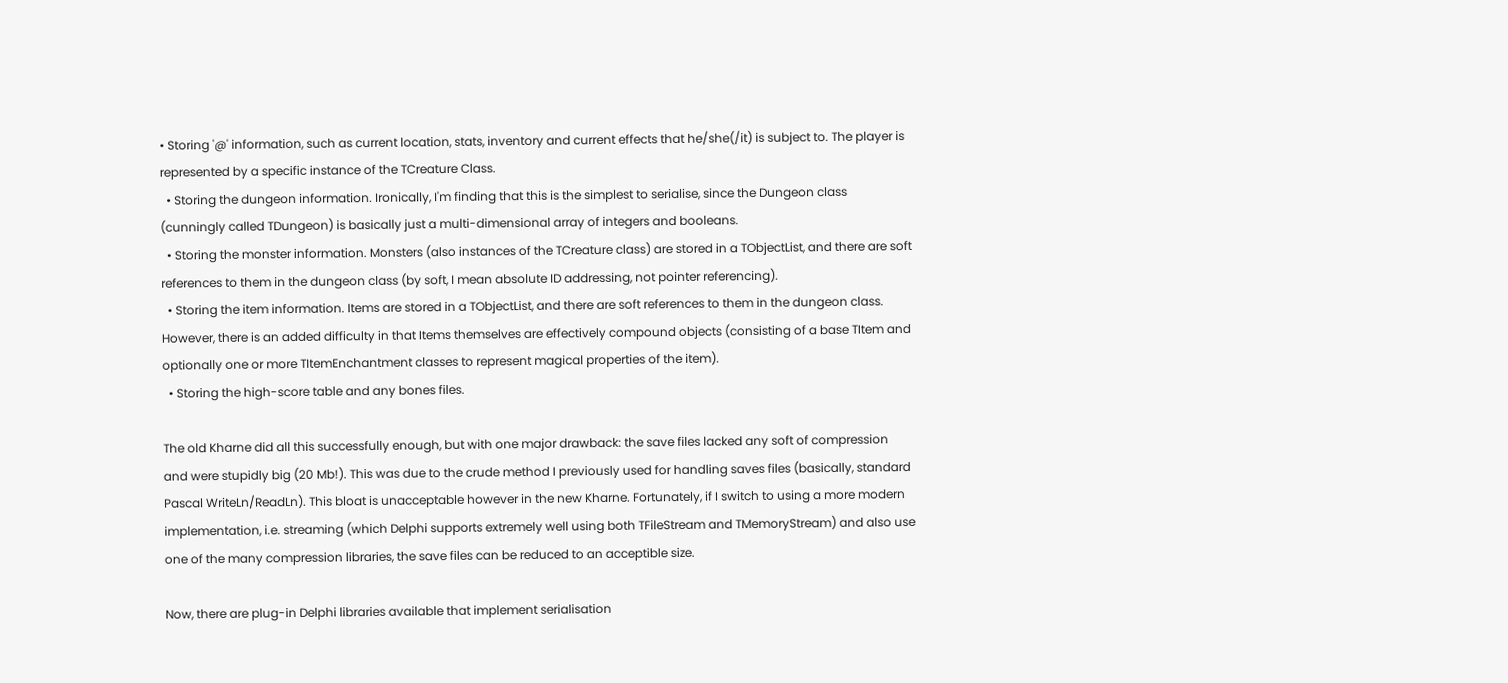• Storing '@' information, such as current location, stats, inventory and current effects that he/she(/it) is subject to. The player is represented by a specific instance of the TCreature Class.
  • Storing the dungeon information. Ironically, I'm finding that this is the simplest to serialise, since the Dungeon class (cunningly called TDungeon) is basically just a multi-dimensional array of integers and booleans.
  • Storing the monster information. Monsters (also instances of the TCreature class) are stored in a TObjectList, and there are soft references to them in the dungeon class (by soft, I mean absolute ID addressing, not pointer referencing).
  • Storing the item information. Items are stored in a TObjectList, and there are soft references to them in the dungeon class. However, there is an added difficulty in that Items themselves are effectively compound objects (consisting of a base TItem and optionally one or more TItemEnchantment classes to represent magical properties of the item).
  • Storing the high-score table and any bones files.

The old Kharne did all this successfully enough, but with one major drawback: the save files lacked any soft of compression and were stupidly big (20 Mb!). This was due to the crude method I previously used for handling saves files (basically, standard Pascal WriteLn/ReadLn). This bloat is unacceptable however in the new Kharne. Fortunately, if I switch to using a more modern implementation, i.e. streaming (which Delphi supports extremely well using both TFileStream and TMemoryStream) and also use one of the many compression libraries, the save files can be reduced to an acceptible size.

Now, there are plug-in Delphi libraries available that implement serialisation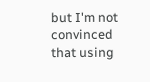but I'm not convinced that using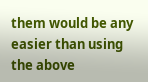them would be any easier than using the above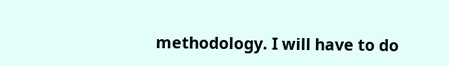methodology. I will have to do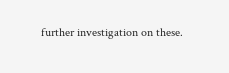further investigation on these.